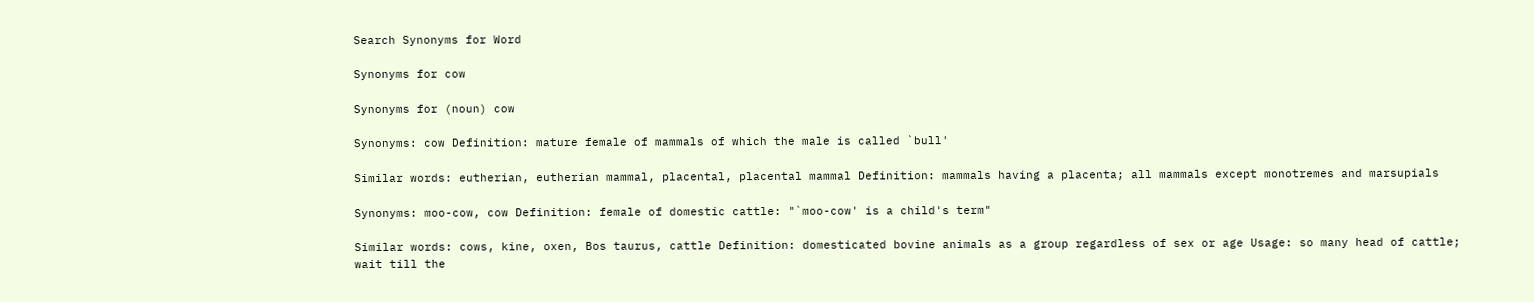Search Synonyms for Word

Synonyms for cow

Synonyms for (noun) cow

Synonyms: cow Definition: mature female of mammals of which the male is called `bull'

Similar words: eutherian, eutherian mammal, placental, placental mammal Definition: mammals having a placenta; all mammals except monotremes and marsupials

Synonyms: moo-cow, cow Definition: female of domestic cattle: "`moo-cow' is a child's term"

Similar words: cows, kine, oxen, Bos taurus, cattle Definition: domesticated bovine animals as a group regardless of sex or age Usage: so many head of cattle; wait till the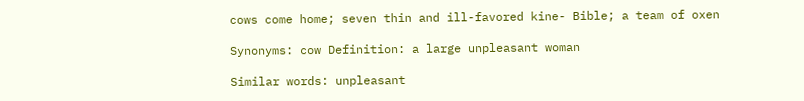cows come home; seven thin and ill-favored kine- Bible; a team of oxen

Synonyms: cow Definition: a large unpleasant woman

Similar words: unpleasant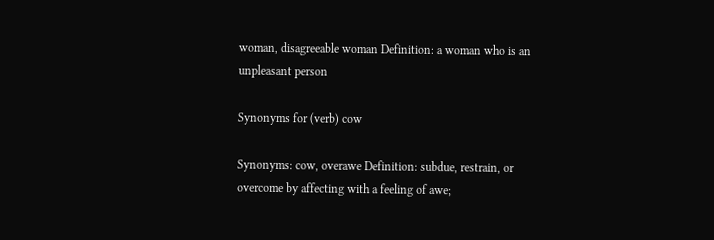woman, disagreeable woman Definition: a woman who is an unpleasant person

Synonyms for (verb) cow

Synonyms: cow, overawe Definition: subdue, restrain, or overcome by affecting with a feeling of awe;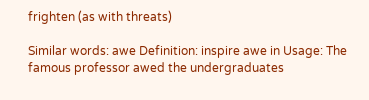frighten (as with threats)

Similar words: awe Definition: inspire awe in Usage: The famous professor awed the undergraduates